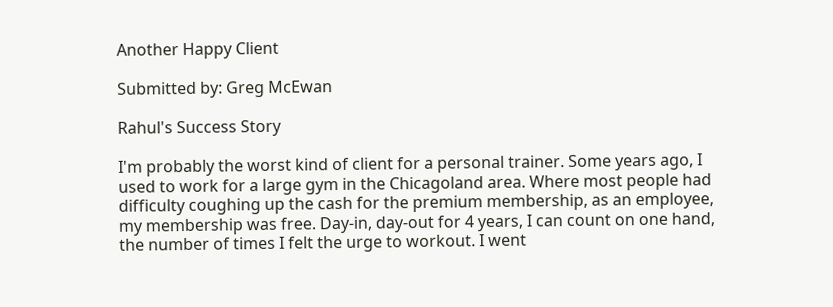Another Happy Client

Submitted by: Greg McEwan

Rahul's Success Story

I'm probably the worst kind of client for a personal trainer. Some years ago, I used to work for a large gym in the Chicagoland area. Where most people had difficulty coughing up the cash for the premium membership, as an employee, my membership was free. Day-in, day-out for 4 years, I can count on one hand, the number of times I felt the urge to workout. I went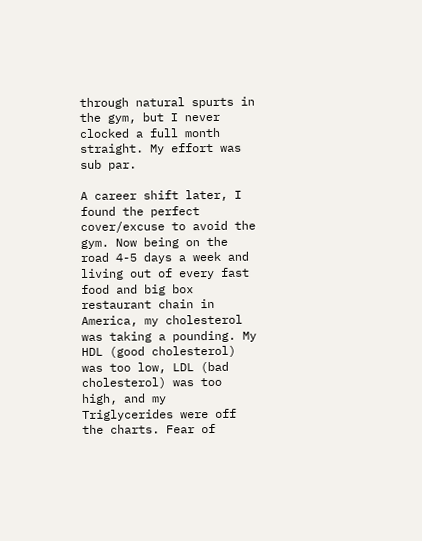through natural spurts in the gym, but I never clocked a full month straight. My effort was sub par.

A career shift later, I found the perfect cover/excuse to avoid the gym. Now being on the road 4-5 days a week and living out of every fast food and big box restaurant chain in America, my cholesterol was taking a pounding. My HDL (good cholesterol) was too low, LDL (bad cholesterol) was too high, and my Triglycerides were off the charts. Fear of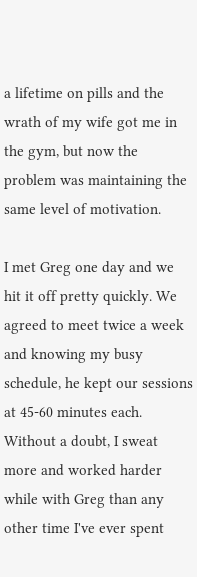a lifetime on pills and the wrath of my wife got me in the gym, but now the problem was maintaining the same level of motivation.

I met Greg one day and we hit it off pretty quickly. We agreed to meet twice a week and knowing my busy schedule, he kept our sessions at 45-60 minutes each. Without a doubt, I sweat more and worked harder while with Greg than any other time I've ever spent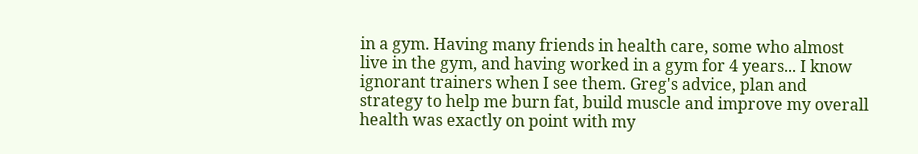in a gym. Having many friends in health care, some who almost live in the gym, and having worked in a gym for 4 years... I know ignorant trainers when I see them. Greg's advice, plan and strategy to help me burn fat, build muscle and improve my overall health was exactly on point with my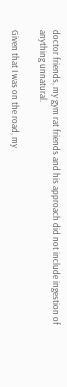doctor friends, my gym rat friends and his approach did not include ingestion of anything unnatural.

Given that I was on the road, my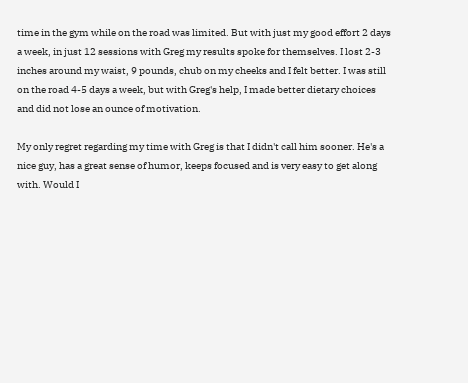time in the gym while on the road was limited. But with just my good effort 2 days a week, in just 12 sessions with Greg my results spoke for themselves. I lost 2-3 inches around my waist, 9 pounds, chub on my cheeks and I felt better. I was still on the road 4-5 days a week, but with Greg's help, I made better dietary choices and did not lose an ounce of motivation.

My only regret regarding my time with Greg is that I didn't call him sooner. He's a nice guy, has a great sense of humor, keeps focused and is very easy to get along with. Would I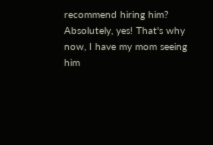recommend hiring him? Absolutely, yes! That's why now, I have my mom seeing him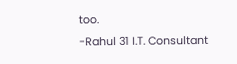too.
-Rahul 31 I.T. Consultant